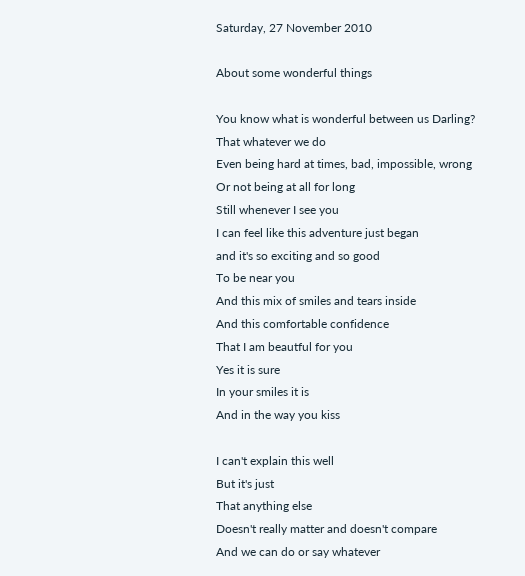Saturday, 27 November 2010

About some wonderful things

You know what is wonderful between us Darling?
That whatever we do
Even being hard at times, bad, impossible, wrong
Or not being at all for long
Still whenever I see you
I can feel like this adventure just began
and it's so exciting and so good
To be near you
And this mix of smiles and tears inside
And this comfortable confidence
That I am beautful for you
Yes it is sure
In your smiles it is
And in the way you kiss

I can't explain this well
But it's just
That anything else
Doesn't really matter and doesn't compare
And we can do or say whatever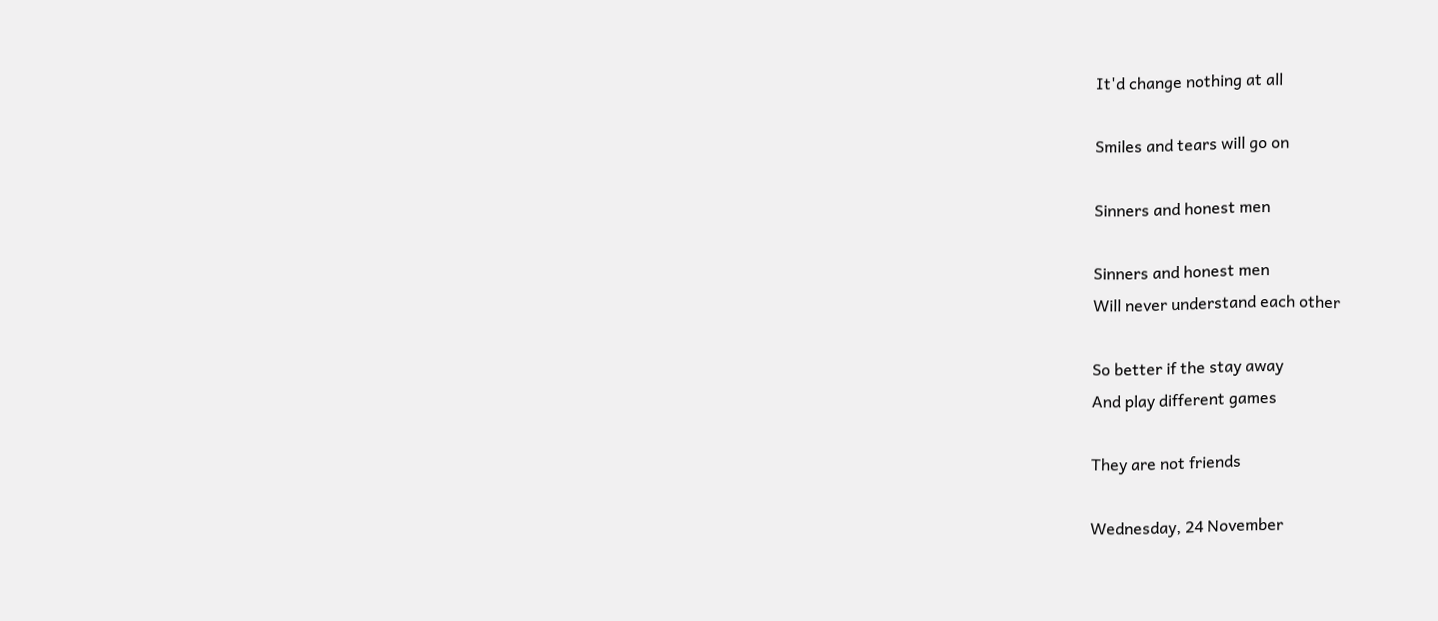It'd change nothing at all

Smiles and tears will go on

Sinners and honest men

Sinners and honest men
Will never understand each other

So better if the stay away
And play different games

They are not friends

Wednesday, 24 November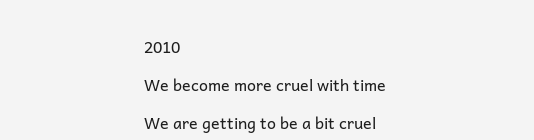2010

We become more cruel with time

We are getting to be a bit cruel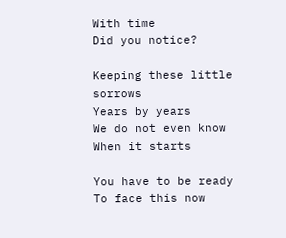With time
Did you notice?

Keeping these little sorrows
Years by years
We do not even know
When it starts

You have to be ready
To face this now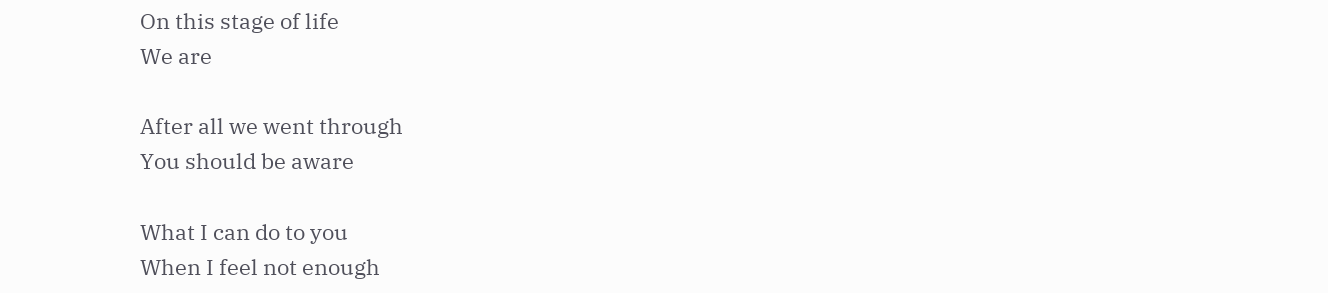On this stage of life
We are

After all we went through
You should be aware

What I can do to you
When I feel not enough